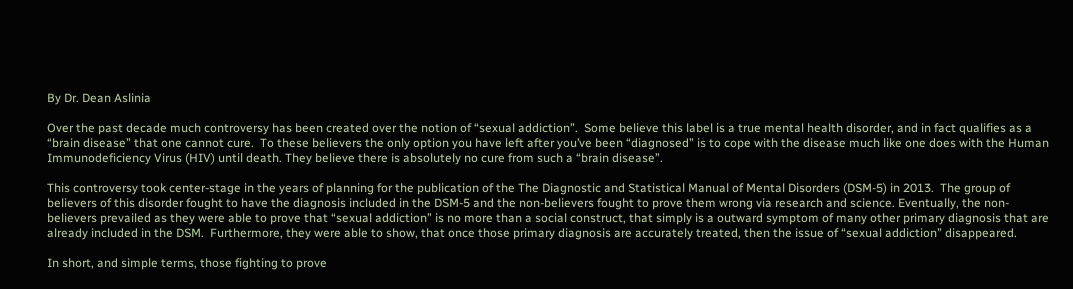By Dr. Dean Aslinia

Over the past decade much controversy has been created over the notion of “sexual addiction”.  Some believe this label is a true mental health disorder, and in fact qualifies as a “brain disease” that one cannot cure.  To these believers the only option you have left after you’ve been “diagnosed” is to cope with the disease much like one does with the Human Immunodeficiency Virus (HIV) until death. They believe there is absolutely no cure from such a “brain disease”.

This controversy took center-stage in the years of planning for the publication of the The Diagnostic and Statistical Manual of Mental Disorders (DSM-5) in 2013.  The group of believers of this disorder fought to have the diagnosis included in the DSM-5 and the non-believers fought to prove them wrong via research and science. Eventually, the non-believers prevailed as they were able to prove that “sexual addiction” is no more than a social construct, that simply is a outward symptom of many other primary diagnosis that are already included in the DSM.  Furthermore, they were able to show, that once those primary diagnosis are accurately treated, then the issue of “sexual addiction” disappeared.

In short, and simple terms, those fighting to prove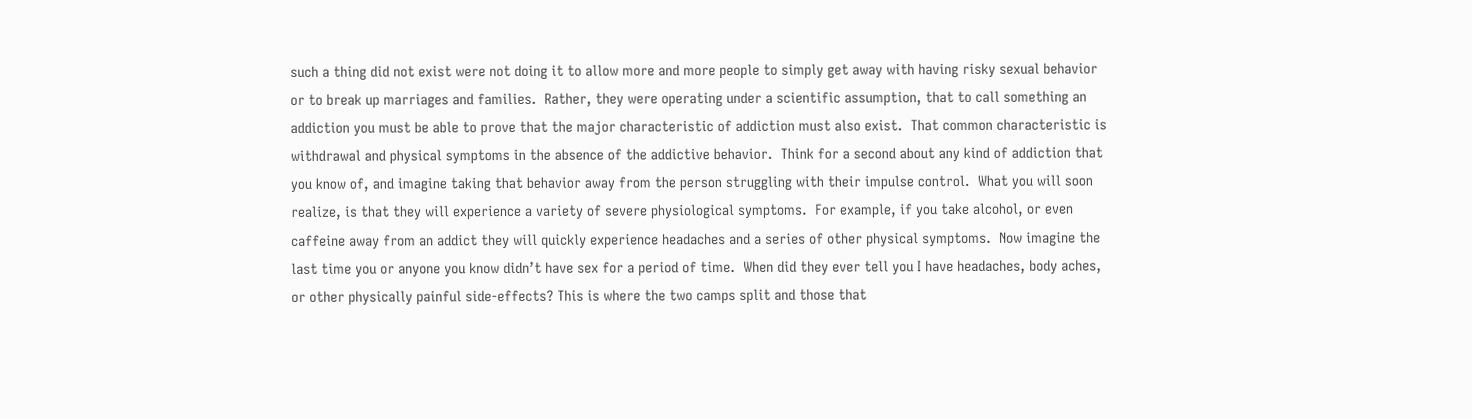such a thing did not exist were not doing it to allow more and more people to simply get away with having risky sexual behavior or to break up marriages and families.  Rather, they were operating under a scientific assumption, that to call something an addiction you must be able to prove that the major characteristic of addiction must also exist.  That common characteristic is withdrawal and physical symptoms in the absence of the addictive behavior.  Think for a second about any kind of addiction that you know of, and imagine taking that behavior away from the person struggling with their impulse control.  What you will soon realize, is that they will experience a variety of severe physiological symptoms.  For example, if you take alcohol, or even caffeine away from an addict they will quickly experience headaches and a series of other physical symptoms.  Now imagine the last time you or anyone you know didn’t have sex for a period of time.  When did they ever tell you I have headaches, body aches, or other physically painful side-effects? This is where the two camps split and those that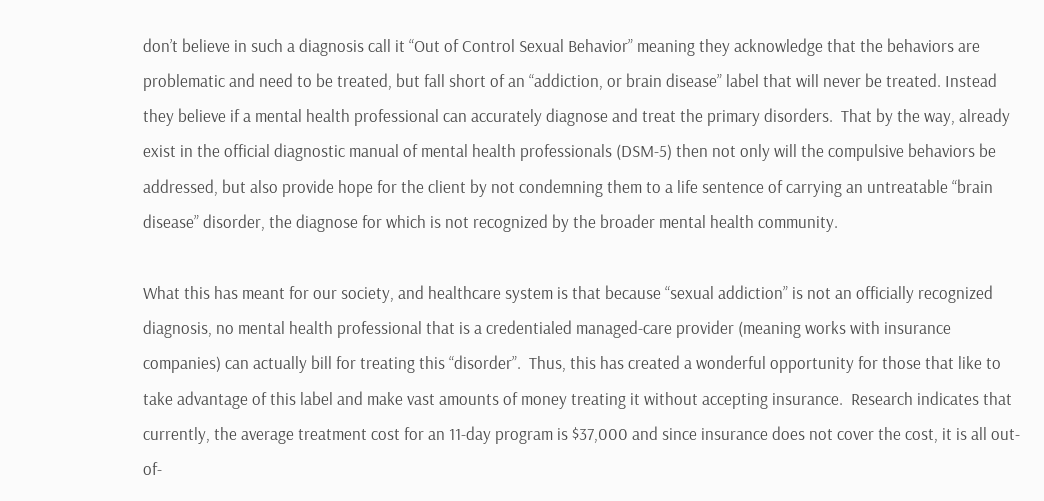don’t believe in such a diagnosis call it “Out of Control Sexual Behavior” meaning they acknowledge that the behaviors are problematic and need to be treated, but fall short of an “addiction, or brain disease” label that will never be treated. Instead they believe if a mental health professional can accurately diagnose and treat the primary disorders.  That by the way, already exist in the official diagnostic manual of mental health professionals (DSM-5) then not only will the compulsive behaviors be addressed, but also provide hope for the client by not condemning them to a life sentence of carrying an untreatable “brain disease” disorder, the diagnose for which is not recognized by the broader mental health community.

What this has meant for our society, and healthcare system is that because “sexual addiction” is not an officially recognized diagnosis, no mental health professional that is a credentialed managed-care provider (meaning works with insurance companies) can actually bill for treating this “disorder”.  Thus, this has created a wonderful opportunity for those that like to take advantage of this label and make vast amounts of money treating it without accepting insurance.  Research indicates that currently, the average treatment cost for an 11-day program is $37,000 and since insurance does not cover the cost, it is all out-of-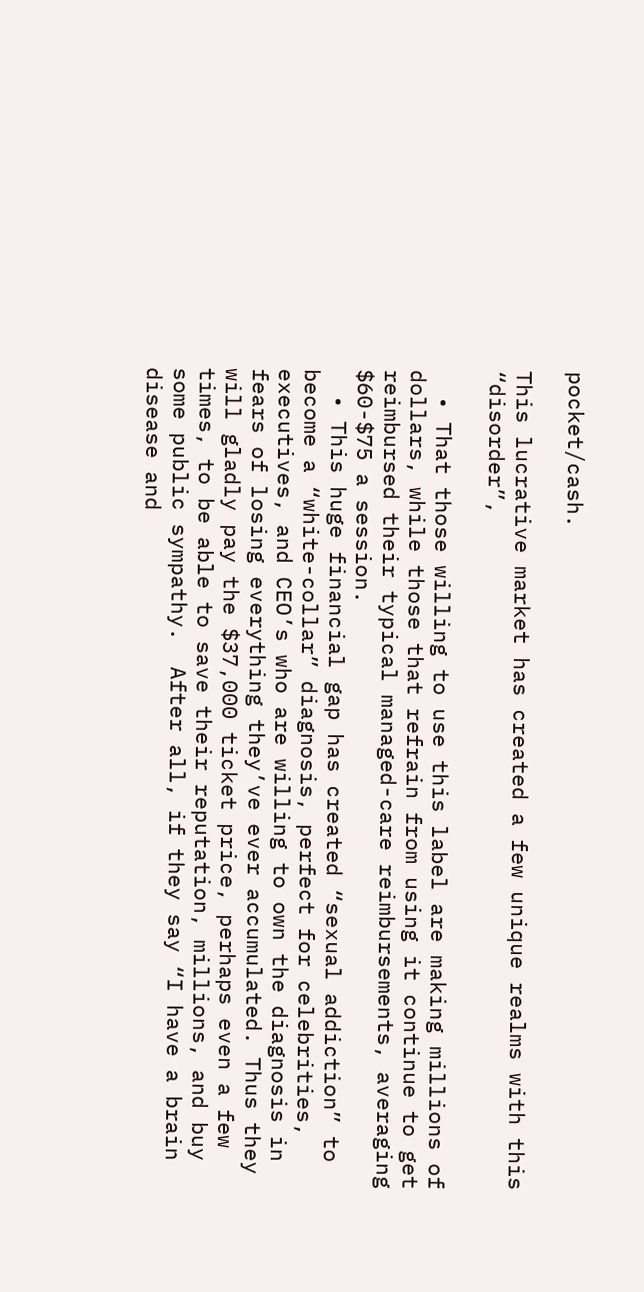pocket/cash.

This lucrative market has created a few unique realms with this “disorder”,

  • That those willing to use this label are making millions of dollars, while those that refrain from using it continue to get reimbursed their typical managed-care reimbursements, averaging $60-$75 a session.
  • This huge financial gap has created “sexual addiction” to become a “white-collar” diagnosis, perfect for celebrities, executives, and CEO’s who are willing to own the diagnosis in fears of losing everything they’ve ever accumulated. Thus they will gladly pay the $37,000 ticket price, perhaps even a few times, to be able to save their reputation, millions, and buy some public sympathy.  After all, if they say “I have a brain disease and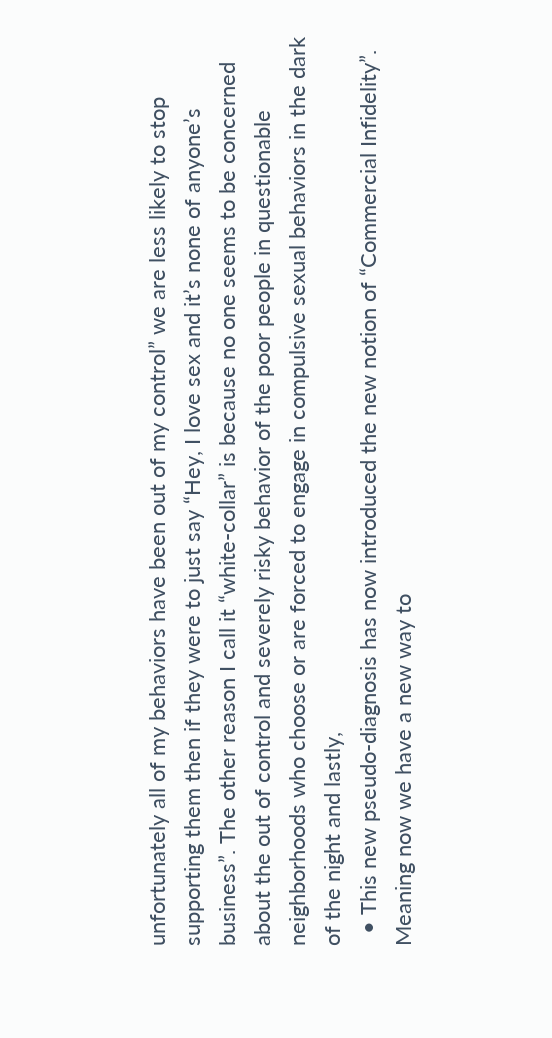unfortunately all of my behaviors have been out of my control” we are less likely to stop supporting them then if they were to just say “Hey, I love sex and it’s none of anyone’s business”. The other reason I call it “white-collar” is because no one seems to be concerned about the out of control and severely risky behavior of the poor people in questionable neighborhoods who choose or are forced to engage in compulsive sexual behaviors in the dark of the night and lastly,
  • This new pseudo-diagnosis has now introduced the new notion of “Commercial Infidelity”.  Meaning now we have a new way to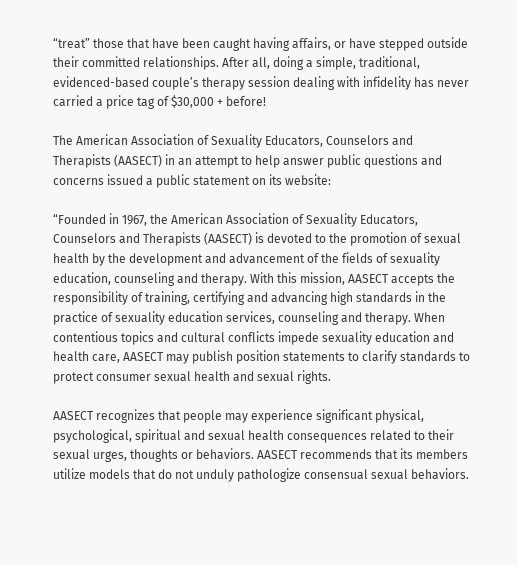“treat” those that have been caught having affairs, or have stepped outside their committed relationships. After all, doing a simple, traditional, evidenced-based couple’s therapy session dealing with infidelity has never carried a price tag of $30,000 + before!

The American Association of Sexuality Educators, Counselors and Therapists (AASECT) in an attempt to help answer public questions and concerns issued a public statement on its website:

“Founded in 1967, the American Association of Sexuality Educators, Counselors and Therapists (AASECT) is devoted to the promotion of sexual health by the development and advancement of the fields of sexuality education, counseling and therapy. With this mission, AASECT accepts the responsibility of training, certifying and advancing high standards in the practice of sexuality education services, counseling and therapy. When contentious topics and cultural conflicts impede sexuality education and health care, AASECT may publish position statements to clarify standards to protect consumer sexual health and sexual rights.

AASECT recognizes that people may experience significant physical, psychological, spiritual and sexual health consequences related to their sexual urges, thoughts or behaviors. AASECT recommends that its members utilize models that do not unduly pathologize consensual sexual behaviors.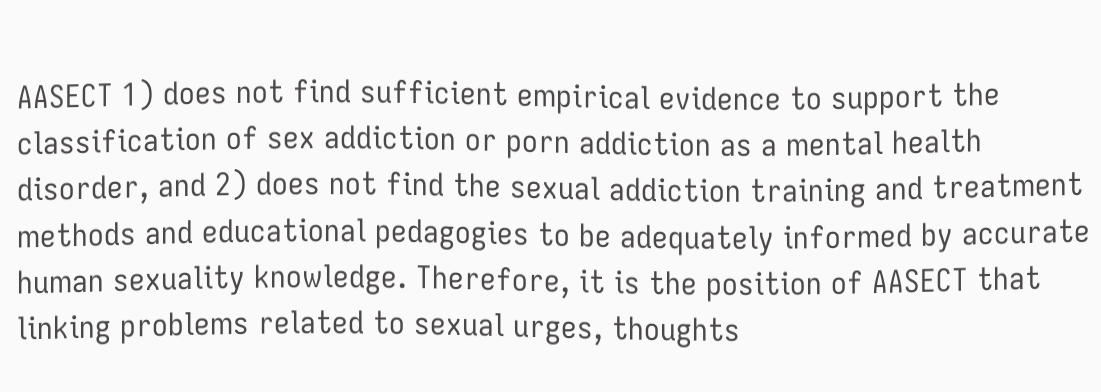AASECT 1) does not find sufficient empirical evidence to support the classification of sex addiction or porn addiction as a mental health disorder, and 2) does not find the sexual addiction training and treatment methods and educational pedagogies to be adequately informed by accurate human sexuality knowledge. Therefore, it is the position of AASECT that linking problems related to sexual urges, thoughts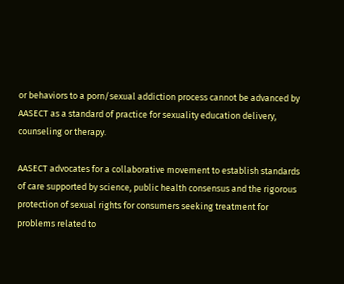or behaviors to a porn/sexual addiction process cannot be advanced by AASECT as a standard of practice for sexuality education delivery, counseling or therapy.

AASECT advocates for a collaborative movement to establish standards of care supported by science, public health consensus and the rigorous protection of sexual rights for consumers seeking treatment for problems related to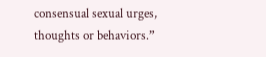consensual sexual urges, thoughts or behaviors.”